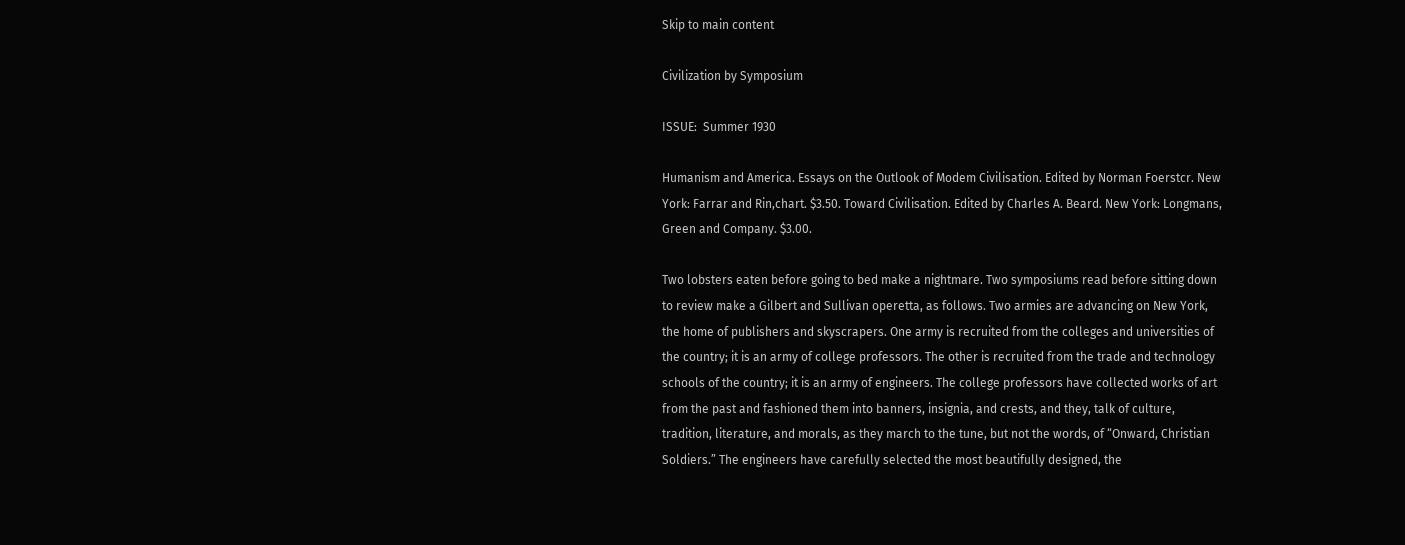Skip to main content

Civilization by Symposium

ISSUE:  Summer 1930

Humanism and America. Essays on the Outlook of Modem Civilisation. Edited by Norman Foerstcr. New York: Farrar and Rin,chart. $3.50. Toward Civilisation. Edited by Charles A. Beard. New York: Longmans, Green and Company. $3.00.

Two lobsters eaten before going to bed make a nightmare. Two symposiums read before sitting down to review make a Gilbert and Sullivan operetta, as follows. Two armies are advancing on New York, the home of publishers and skyscrapers. One army is recruited from the colleges and universities of the country; it is an army of college professors. The other is recruited from the trade and technology schools of the country; it is an army of engineers. The college professors have collected works of art from the past and fashioned them into banners, insignia, and crests, and they, talk of culture, tradition, literature, and morals, as they march to the tune, but not the words, of “Onward, Christian Soldiers.” The engineers have carefully selected the most beautifully designed, the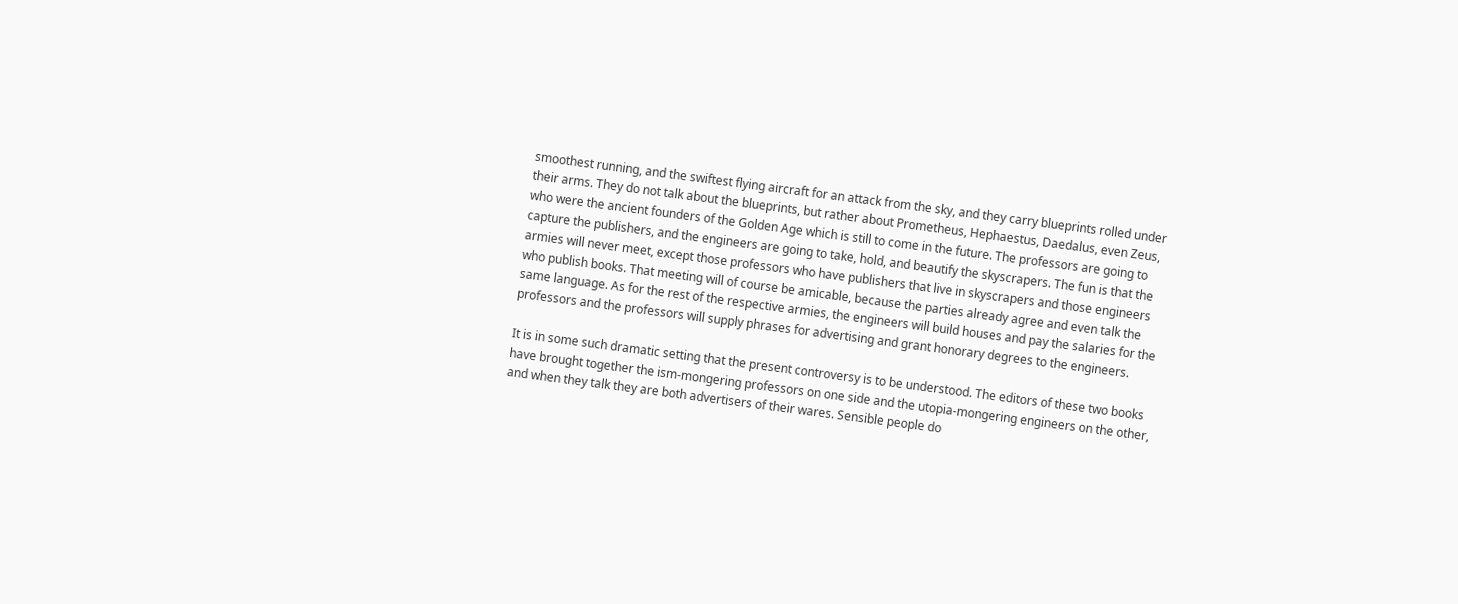smoothest running, and the swiftest flying aircraft for an attack from the sky, and they carry blueprints rolled under their arms. They do not talk about the blueprints, but rather about Prometheus, Hephaestus, Daedalus, even Zeus, who were the ancient founders of the Golden Age which is still to come in the future. The professors are going to capture the publishers, and the engineers are going to take, hold, and beautify the skyscrapers. The fun is that the armies will never meet, except those professors who have publishers that live in skyscrapers and those engineers who publish books. That meeting will of course be amicable, because the parties already agree and even talk the same language. As for the rest of the respective armies, the engineers will build houses and pay the salaries for the professors and the professors will supply phrases for advertising and grant honorary degrees to the engineers.

It is in some such dramatic setting that the present controversy is to be understood. The editors of these two books have brought together the ism-mongering professors on one side and the utopia-mongering engineers on the other, and when they talk they are both advertisers of their wares. Sensible people do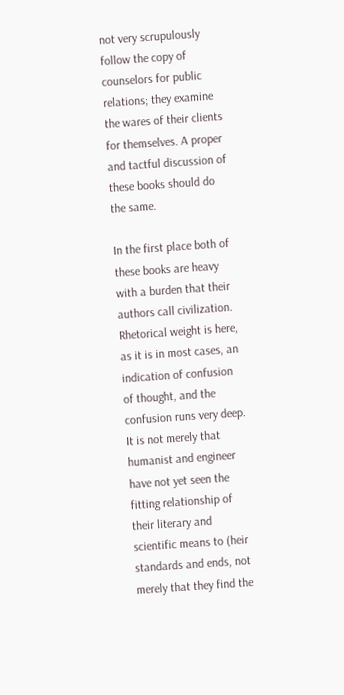not very scrupulously follow the copy of counselors for public relations; they examine the wares of their clients for themselves. A proper and tactful discussion of these books should do the same.

In the first place both of these books are heavy with a burden that their authors call civilization. Rhetorical weight is here, as it is in most cases, an indication of confusion of thought, and the confusion runs very deep. It is not merely that humanist and engineer have not yet seen the fitting relationship of their literary and scientific means to (heir standards and ends, not merely that they find the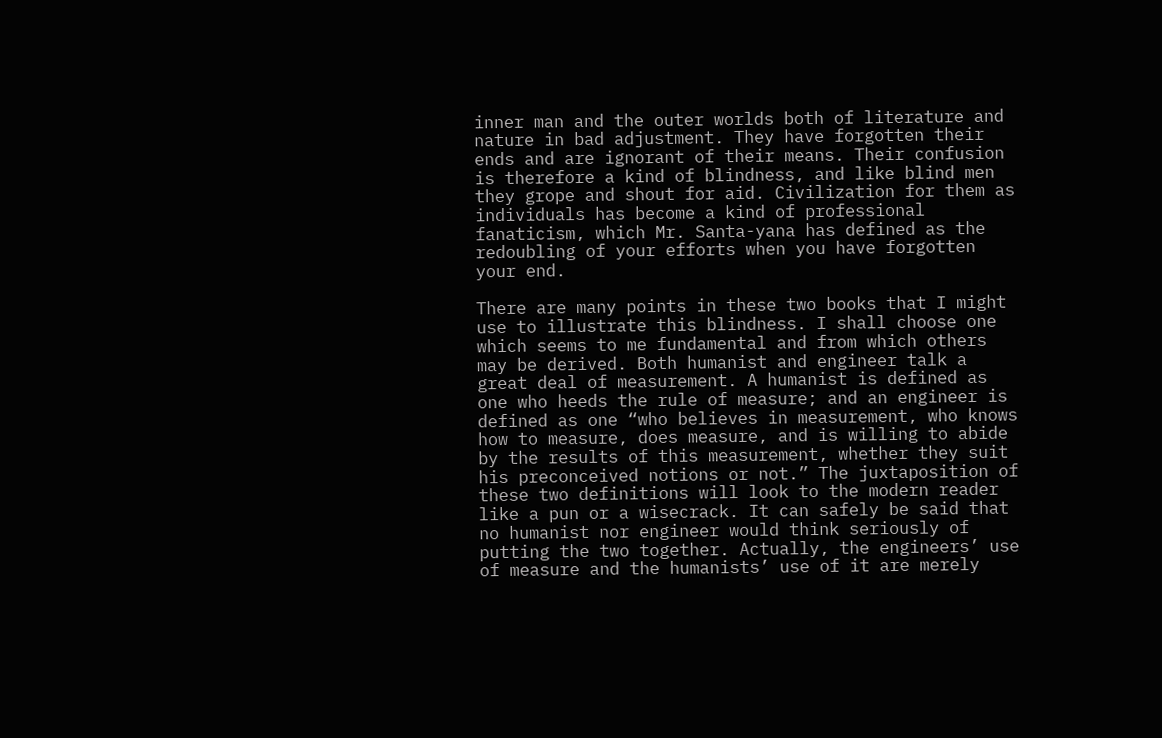inner man and the outer worlds both of literature and nature in bad adjustment. They have forgotten their ends and are ignorant of their means. Their confusion is therefore a kind of blindness, and like blind men they grope and shout for aid. Civilization for them as individuals has become a kind of professional fanaticism, which Mr. Santa-yana has defined as the redoubling of your efforts when you have forgotten your end.

There are many points in these two books that I might use to illustrate this blindness. I shall choose one which seems to me fundamental and from which others may be derived. Both humanist and engineer talk a great deal of measurement. A humanist is defined as one who heeds the rule of measure; and an engineer is defined as one “who believes in measurement, who knows how to measure, does measure, and is willing to abide by the results of this measurement, whether they suit his preconceived notions or not.” The juxtaposition of these two definitions will look to the modern reader like a pun or a wisecrack. It can safely be said that no humanist nor engineer would think seriously of putting the two together. Actually, the engineers’ use of measure and the humanists’ use of it are merely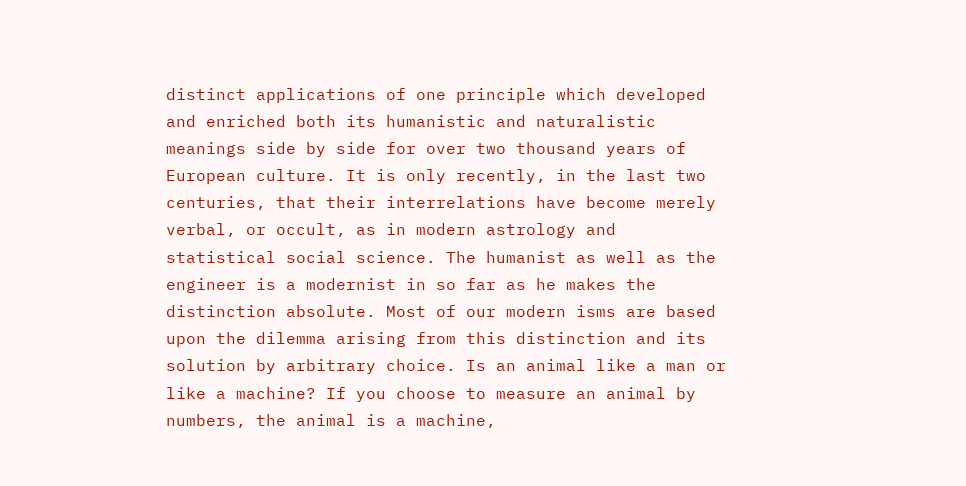distinct applications of one principle which developed and enriched both its humanistic and naturalistic meanings side by side for over two thousand years of European culture. It is only recently, in the last two centuries, that their interrelations have become merely verbal, or occult, as in modern astrology and statistical social science. The humanist as well as the engineer is a modernist in so far as he makes the distinction absolute. Most of our modern isms are based upon the dilemma arising from this distinction and its solution by arbitrary choice. Is an animal like a man or like a machine? If you choose to measure an animal by numbers, the animal is a machine,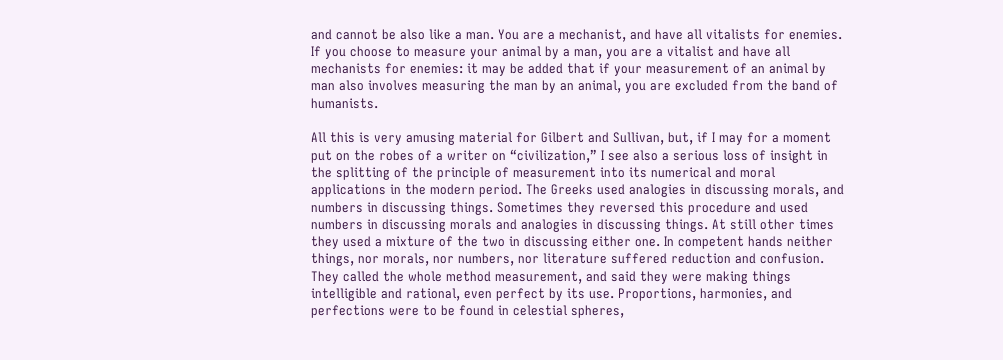and cannot be also like a man. You are a mechanist, and have all vitalists for enemies. If you choose to measure your animal by a man, you are a vitalist and have all mechanists for enemies: it may be added that if your measurement of an animal by man also involves measuring the man by an animal, you are excluded from the band of humanists.

All this is very amusing material for Gilbert and Sullivan, but, if I may for a moment put on the robes of a writer on “civilization,” I see also a serious loss of insight in the splitting of the principle of measurement into its numerical and moral applications in the modern period. The Greeks used analogies in discussing morals, and numbers in discussing things. Sometimes they reversed this procedure and used numbers in discussing morals and analogies in discussing things. At still other times they used a mixture of the two in discussing either one. In competent hands neither things, nor morals, nor numbers, nor literature suffered reduction and confusion. They called the whole method measurement, and said they were making things intelligible and rational, even perfect by its use. Proportions, harmonies, and perfections were to be found in celestial spheres,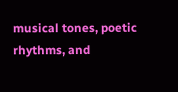musical tones, poetic rhythms, and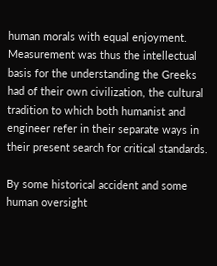human morals with equal enjoyment. Measurement was thus the intellectual basis for the understanding the Greeks had of their own civilization, the cultural tradition to which both humanist and engineer refer in their separate ways in their present search for critical standards.

By some historical accident and some human oversight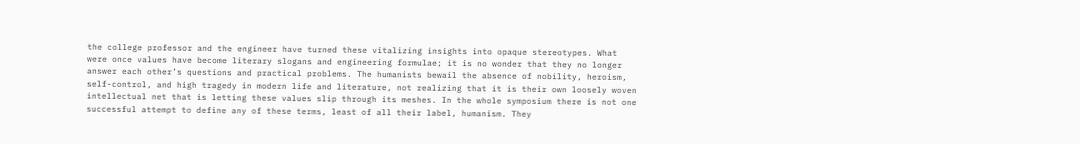the college professor and the engineer have turned these vitalizing insights into opaque stereotypes. What were once values have become literary slogans and engineering formulae; it is no wonder that they no longer answer each other’s questions and practical problems. The humanists bewail the absence of nobility, heroism, self-control, and high tragedy in modern life and literature, not realizing that it is their own loosely woven intellectual net that is letting these values slip through its meshes. In the whole symposium there is not one successful attempt to define any of these terms, least of all their label, humanism. They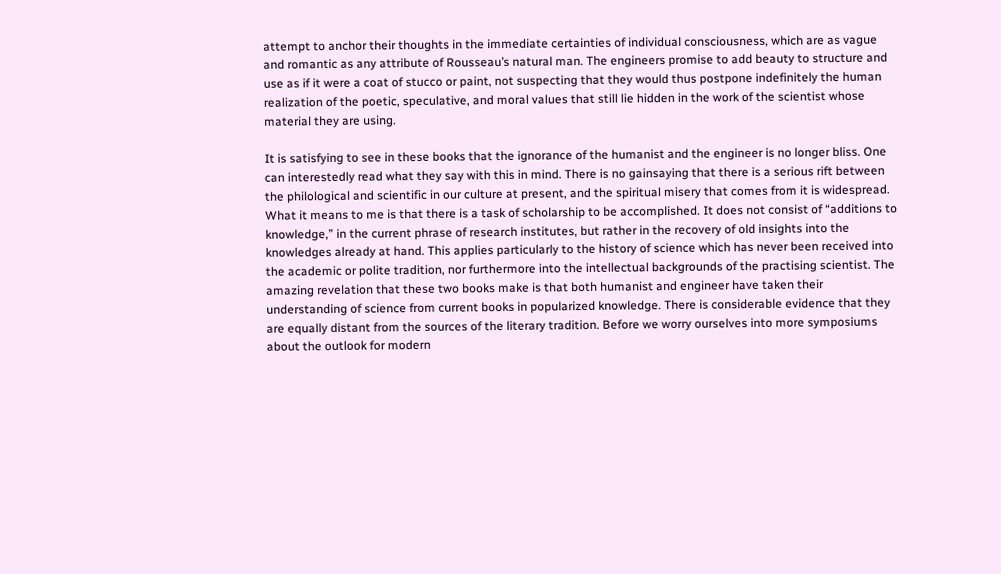attempt to anchor their thoughts in the immediate certainties of individual consciousness, which are as vague and romantic as any attribute of Rousseau’s natural man. The engineers promise to add beauty to structure and use as if it were a coat of stucco or paint, not suspecting that they would thus postpone indefinitely the human realization of the poetic, speculative, and moral values that still lie hidden in the work of the scientist whose material they are using.

It is satisfying to see in these books that the ignorance of the humanist and the engineer is no longer bliss. One can interestedly read what they say with this in mind. There is no gainsaying that there is a serious rift between the philological and scientific in our culture at present, and the spiritual misery that comes from it is widespread. What it means to me is that there is a task of scholarship to be accomplished. It does not consist of “additions to knowledge,” in the current phrase of research institutes, but rather in the recovery of old insights into the knowledges already at hand. This applies particularly to the history of science which has never been received into the academic or polite tradition, nor furthermore into the intellectual backgrounds of the practising scientist. The amazing revelation that these two books make is that both humanist and engineer have taken their understanding of science from current books in popularized knowledge. There is considerable evidence that they are equally distant from the sources of the literary tradition. Before we worry ourselves into more symposiums about the outlook for modern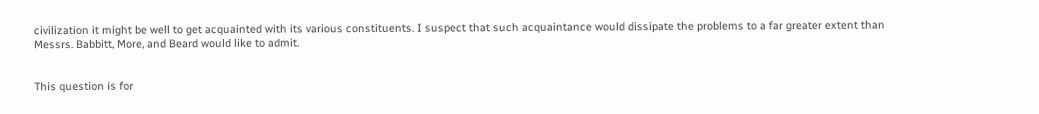civilization it might be well to get acquainted with its various constituents. I suspect that such acquaintance would dissipate the problems to a far greater extent than Messrs. Babbitt, More, and Beard would like to admit.


This question is for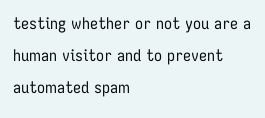testing whether or not you are a human visitor and to prevent automated spam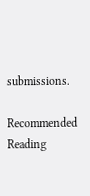submissions.

Recommended Reading